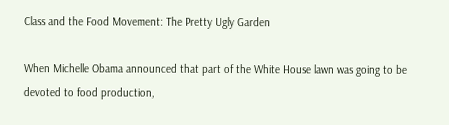Class and the Food Movement: The Pretty Ugly Garden

When Michelle Obama announced that part of the White House lawn was going to be devoted to food production,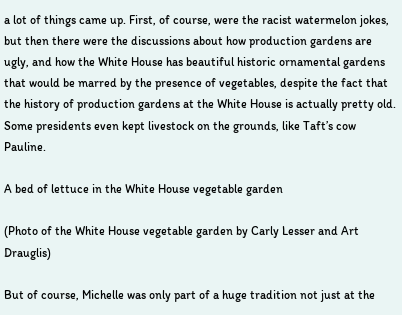a lot of things came up. First, of course, were the racist watermelon jokes, but then there were the discussions about how production gardens are ugly, and how the White House has beautiful historic ornamental gardens that would be marred by the presence of vegetables, despite the fact that the history of production gardens at the White House is actually pretty old. Some presidents even kept livestock on the grounds, like Taft’s cow Pauline.

A bed of lettuce in the White House vegetable garden

(Photo of the White House vegetable garden by Carly Lesser and Art Drauglis)

But of course, Michelle was only part of a huge tradition not just at the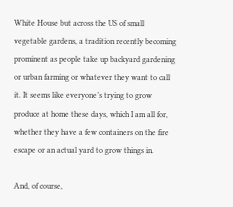White House but across the US of small vegetable gardens, a tradition recently becoming prominent as people take up backyard gardening or urban farming or whatever they want to call it. It seems like everyone’s trying to grow produce at home these days, which I am all for, whether they have a few containers on the fire escape or an actual yard to grow things in.

And, of course,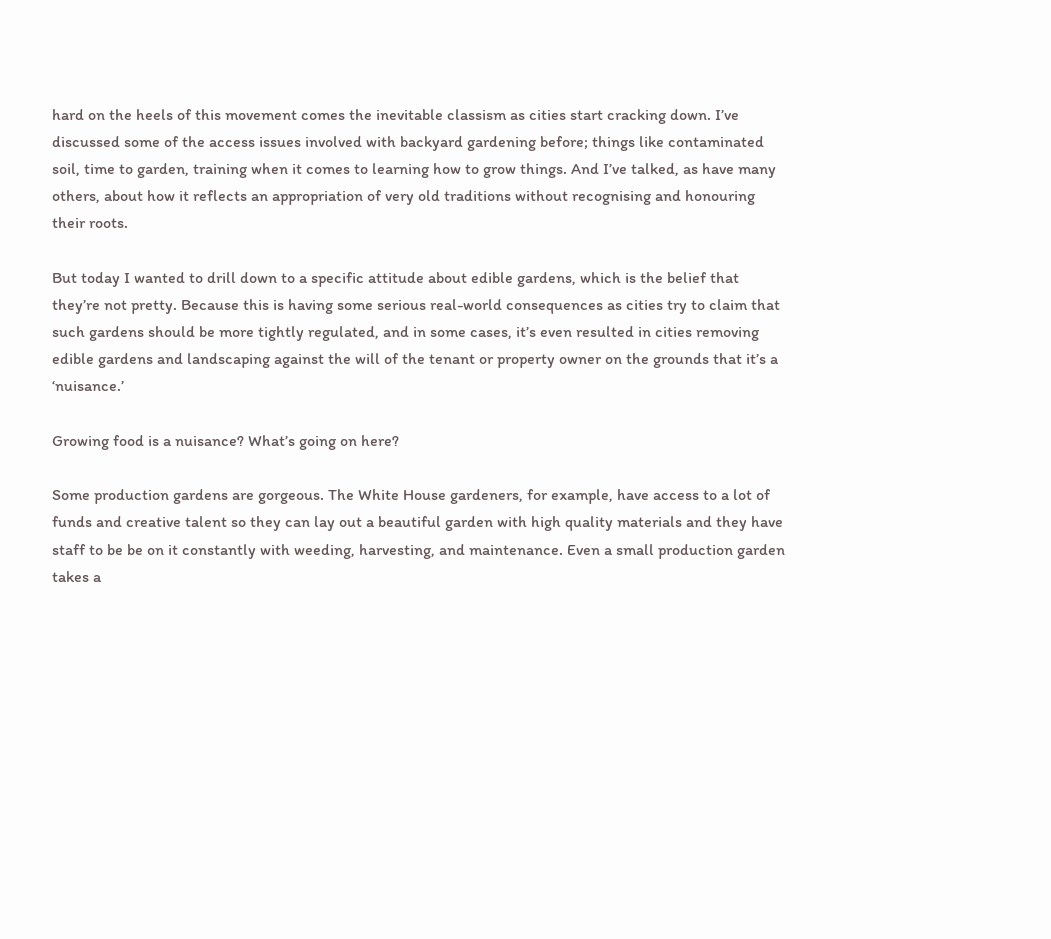hard on the heels of this movement comes the inevitable classism as cities start cracking down. I’ve discussed some of the access issues involved with backyard gardening before; things like contaminated soil, time to garden, training when it comes to learning how to grow things. And I’ve talked, as have many others, about how it reflects an appropriation of very old traditions without recognising and honouring their roots.

But today I wanted to drill down to a specific attitude about edible gardens, which is the belief that they’re not pretty. Because this is having some serious real-world consequences as cities try to claim that such gardens should be more tightly regulated, and in some cases, it’s even resulted in cities removing edible gardens and landscaping against the will of the tenant or property owner on the grounds that it’s a ‘nuisance.’

Growing food is a nuisance? What’s going on here?

Some production gardens are gorgeous. The White House gardeners, for example, have access to a lot of funds and creative talent so they can lay out a beautiful garden with high quality materials and they have staff to be be on it constantly with weeding, harvesting, and maintenance. Even a small production garden takes a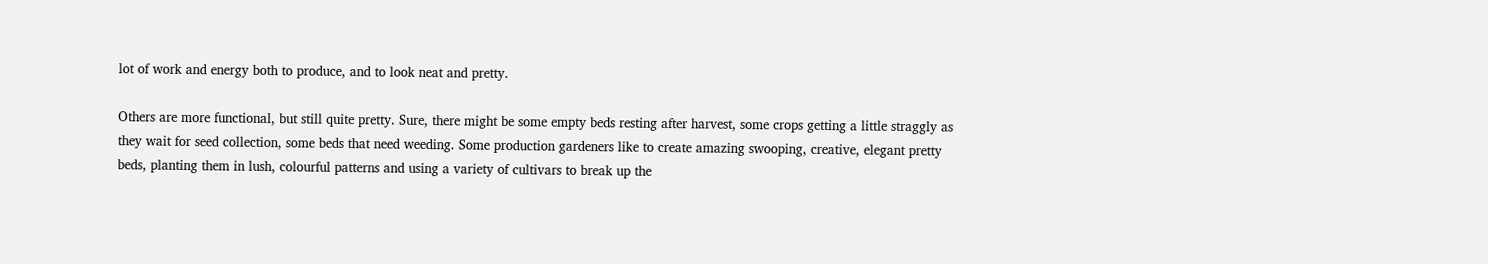lot of work and energy both to produce, and to look neat and pretty.

Others are more functional, but still quite pretty. Sure, there might be some empty beds resting after harvest, some crops getting a little straggly as they wait for seed collection, some beds that need weeding. Some production gardeners like to create amazing swooping, creative, elegant pretty beds, planting them in lush, colourful patterns and using a variety of cultivars to break up the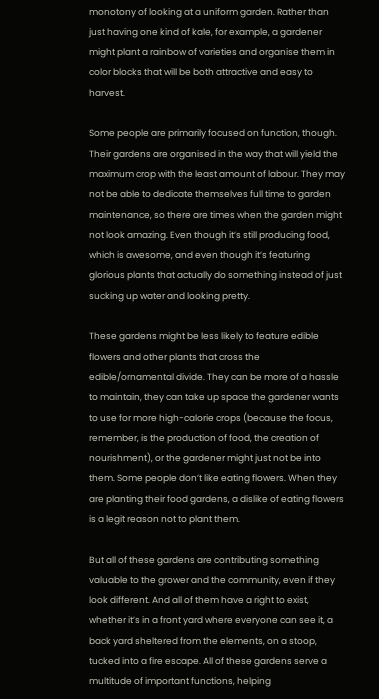monotony of looking at a uniform garden. Rather than just having one kind of kale, for example, a gardener might plant a rainbow of varieties and organise them in color blocks that will be both attractive and easy to harvest.

Some people are primarily focused on function, though. Their gardens are organised in the way that will yield the maximum crop with the least amount of labour. They may not be able to dedicate themselves full time to garden maintenance, so there are times when the garden might not look amazing. Even though it’s still producing food, which is awesome, and even though it’s featuring glorious plants that actually do something instead of just sucking up water and looking pretty.

These gardens might be less likely to feature edible flowers and other plants that cross the edible/ornamental divide. They can be more of a hassle to maintain, they can take up space the gardener wants to use for more high-calorie crops (because the focus, remember, is the production of food, the creation of nourishment), or the gardener might just not be into them. Some people don’t like eating flowers. When they are planting their food gardens, a dislike of eating flowers is a legit reason not to plant them.

But all of these gardens are contributing something valuable to the grower and the community, even if they look different. And all of them have a right to exist, whether it’s in a front yard where everyone can see it, a back yard sheltered from the elements, on a stoop, tucked into a fire escape. All of these gardens serve a multitude of important functions, helping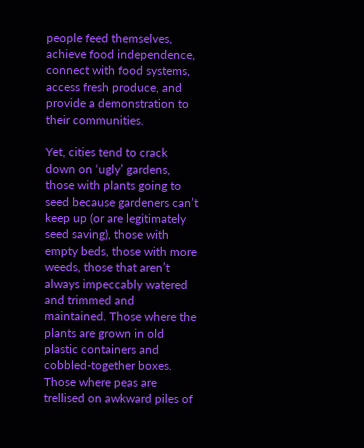people feed themselves, achieve food independence, connect with food systems, access fresh produce, and provide a demonstration to their communities.

Yet, cities tend to crack down on ‘ugly’ gardens, those with plants going to seed because gardeners can’t keep up (or are legitimately seed saving), those with empty beds, those with more weeds, those that aren’t always impeccably watered and trimmed and maintained. Those where the plants are grown in old plastic containers and cobbled-together boxes. Those where peas are trellised on awkward piles of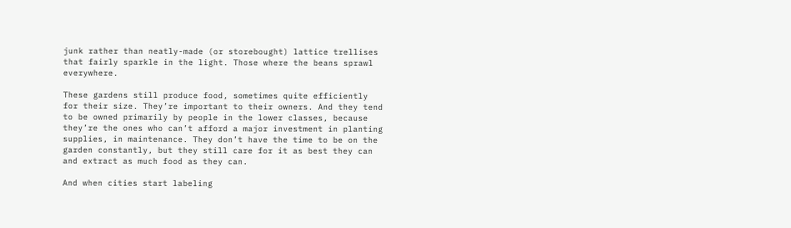junk rather than neatly-made (or storebought) lattice trellises that fairly sparkle in the light. Those where the beans sprawl everywhere.

These gardens still produce food, sometimes quite efficiently for their size. They’re important to their owners. And they tend to be owned primarily by people in the lower classes, because they’re the ones who can’t afford a major investment in planting supplies, in maintenance. They don’t have the time to be on the garden constantly, but they still care for it as best they can and extract as much food as they can.

And when cities start labeling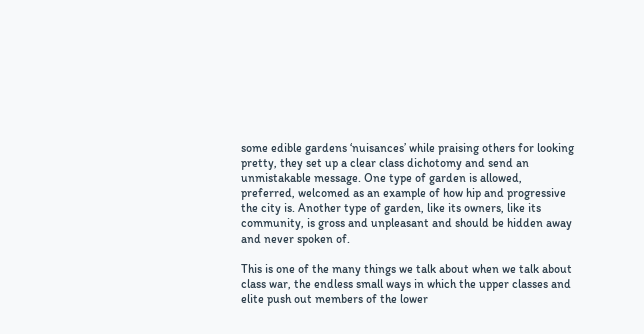some edible gardens ‘nuisances’ while praising others for looking pretty, they set up a clear class dichotomy and send an unmistakable message. One type of garden is allowed, preferred, welcomed as an example of how hip and progressive the city is. Another type of garden, like its owners, like its community, is gross and unpleasant and should be hidden away and never spoken of.

This is one of the many things we talk about when we talk about class war, the endless small ways in which the upper classes and elite push out members of the lower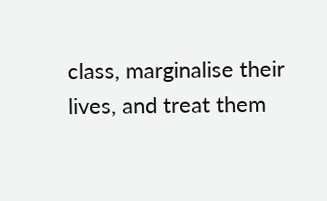class, marginalise their lives, and treat them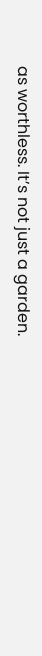as worthless. It’s not just a garden.